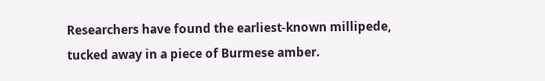Researchers have found the earliest-known millipede, tucked away in a piece of Burmese amber.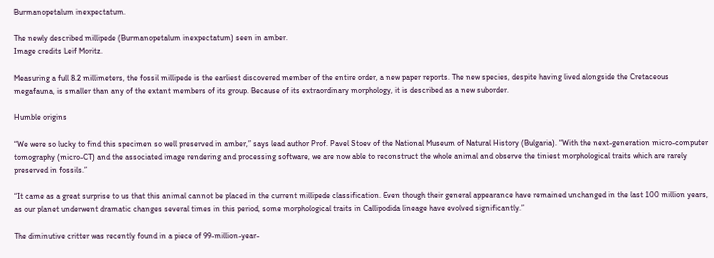Burmanopetalum inexpectatum.

The newly described millipede (Burmanopetalum inexpectatum) seen in amber.
Image credits Leif Moritz.

Measuring a full 8.2 millimeters, the fossil millipede is the earliest discovered member of the entire order, a new paper reports. The new species, despite having lived alongside the Cretaceous megafauna, is smaller than any of the extant members of its group. Because of its extraordinary morphology, it is described as a new suborder.

Humble origins

“We were so lucky to find this specimen so well preserved in amber,” says lead author Prof. Pavel Stoev of the National Museum of Natural History (Bulgaria). “With the next-generation micro-computer tomography (micro-CT) and the associated image rendering and processing software, we are now able to reconstruct the whole animal and observe the tiniest morphological traits which are rarely preserved in fossils.”

“It came as a great surprise to us that this animal cannot be placed in the current millipede classification. Even though their general appearance have remained unchanged in the last 100 million years, as our planet underwent dramatic changes several times in this period, some morphological traits in Callipodida lineage have evolved significantly.”

The diminutive critter was recently found in a piece of 99-million-year-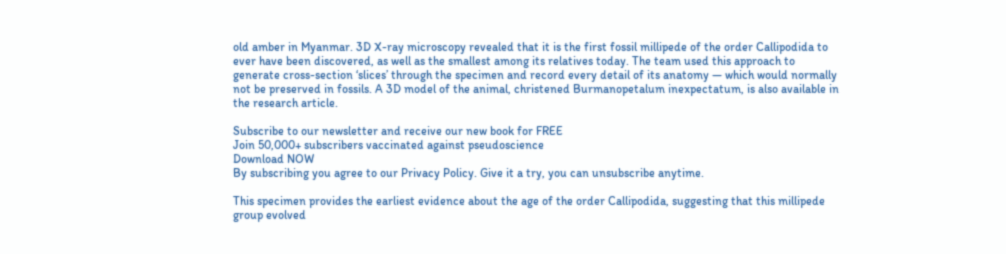old amber in Myanmar. 3D X-ray microscopy revealed that it is the first fossil millipede of the order Callipodida to ever have been discovered, as well as the smallest among its relatives today. The team used this approach to generate cross-section ‘slices’ through the specimen and record every detail of its anatomy — which would normally not be preserved in fossils. A 3D model of the animal, christened Burmanopetalum inexpectatum, is also available in the research article.

Subscribe to our newsletter and receive our new book for FREE
Join 50,000+ subscribers vaccinated against pseudoscience
Download NOW
By subscribing you agree to our Privacy Policy. Give it a try, you can unsubscribe anytime.

This specimen provides the earliest evidence about the age of the order Callipodida, suggesting that this millipede group evolved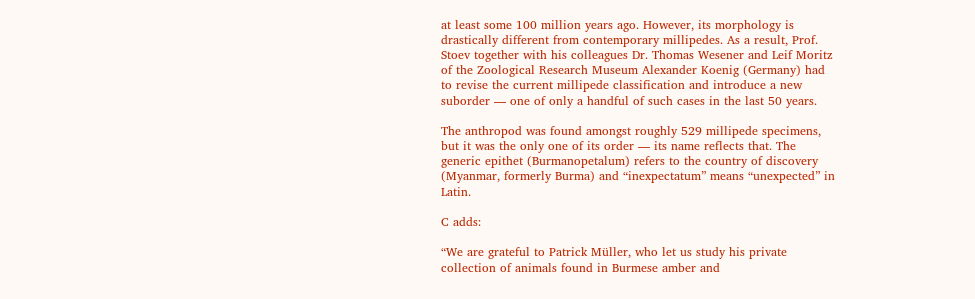at least some 100 million years ago. However, its morphology is drastically different from contemporary millipedes. As a result, Prof. Stoev together with his colleagues Dr. Thomas Wesener and Leif Moritz of the Zoological Research Museum Alexander Koenig (Germany) had to revise the current millipede classification and introduce a new suborder — one of only a handful of such cases in the last 50 years.

The anthropod was found amongst roughly 529 millipede specimens, but it was the only one of its order — its name reflects that. The generic epithet (Burmanopetalum) refers to the country of discovery (Myanmar, formerly Burma) and “inexpectatum” means “unexpected” in Latin.

C adds:

“We are grateful to Patrick Müller, who let us study his private collection of animals found in Burmese amber and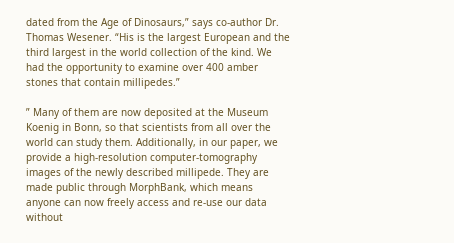dated from the Age of Dinosaurs,” says co-author Dr. Thomas Wesener. “His is the largest European and the third largest in the world collection of the kind. We had the opportunity to examine over 400 amber stones that contain millipedes.”

” Many of them are now deposited at the Museum Koenig in Bonn, so that scientists from all over the world can study them. Additionally, in our paper, we provide a high-resolution computer-tomography images of the newly described millipede. They are made public through MorphBank, which means anyone can now freely access and re-use our data without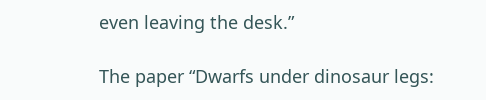even leaving the desk.”

The paper “Dwarfs under dinosaur legs: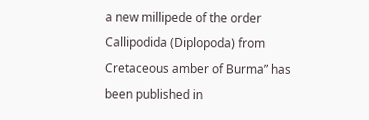a new millipede of the order Callipodida (Diplopoda) from Cretaceous amber of Burma” has been published in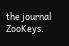the journal ZooKeys.